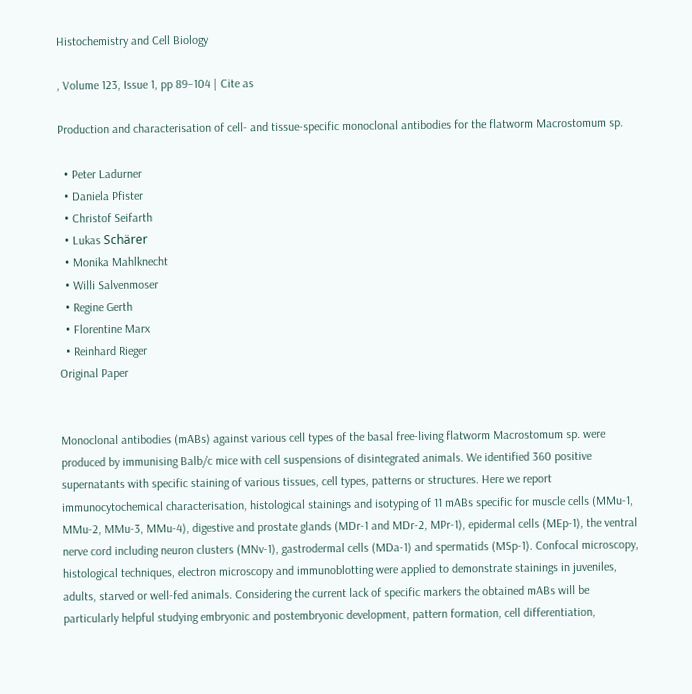Histochemistry and Cell Biology

, Volume 123, Issue 1, pp 89–104 | Cite as

Production and characterisation of cell- and tissue-specific monoclonal antibodies for the flatworm Macrostomum sp.

  • Peter Ladurner
  • Daniela Pfister
  • Christof Seifarth
  • Lukas Schärer
  • Monika Mahlknecht
  • Willi Salvenmoser
  • Regine Gerth
  • Florentine Marx
  • Reinhard Rieger
Original Paper


Monoclonal antibodies (mABs) against various cell types of the basal free-living flatworm Macrostomum sp. were produced by immunising Balb/c mice with cell suspensions of disintegrated animals. We identified 360 positive supernatants with specific staining of various tissues, cell types, patterns or structures. Here we report immunocytochemical characterisation, histological stainings and isotyping of 11 mABs specific for muscle cells (MMu-1, MMu-2, MMu-3, MMu-4), digestive and prostate glands (MDr-1 and MDr-2, MPr-1), epidermal cells (MEp-1), the ventral nerve cord including neuron clusters (MNv-1), gastrodermal cells (MDa-1) and spermatids (MSp-1). Confocal microscopy, histological techniques, electron microscopy and immunoblotting were applied to demonstrate stainings in juveniles, adults, starved or well-fed animals. Considering the current lack of specific markers the obtained mABs will be particularly helpful studying embryonic and postembryonic development, pattern formation, cell differentiation,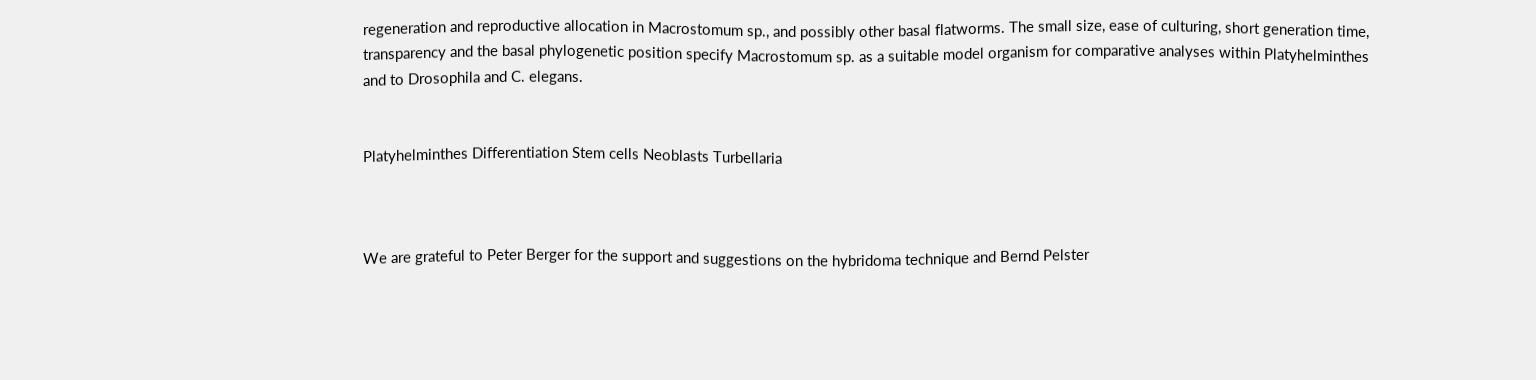regeneration and reproductive allocation in Macrostomum sp., and possibly other basal flatworms. The small size, ease of culturing, short generation time, transparency and the basal phylogenetic position specify Macrostomum sp. as a suitable model organism for comparative analyses within Platyhelminthes and to Drosophila and C. elegans.


Platyhelminthes Differentiation Stem cells Neoblasts Turbellaria



We are grateful to Peter Berger for the support and suggestions on the hybridoma technique and Bernd Pelster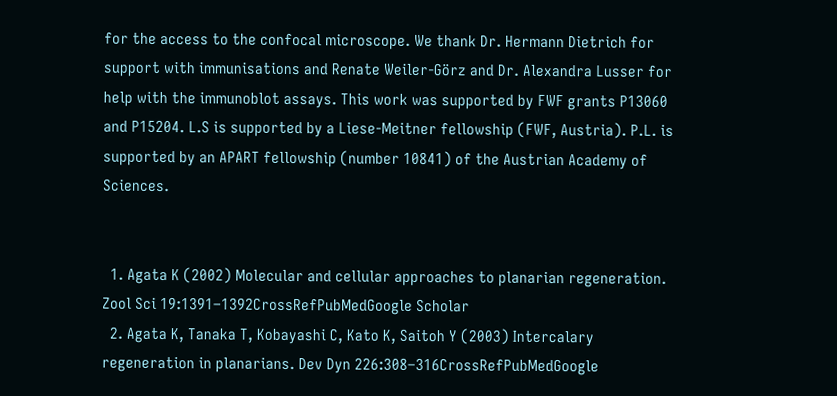for the access to the confocal microscope. We thank Dr. Hermann Dietrich for support with immunisations and Renate Weiler-Görz and Dr. Alexandra Lusser for help with the immunoblot assays. This work was supported by FWF grants P13060 and P15204. L.S is supported by a Liese-Meitner fellowship (FWF, Austria). P.L. is supported by an APART fellowship (number 10841) of the Austrian Academy of Sciences.


  1. Agata K (2002) Molecular and cellular approaches to planarian regeneration. Zool Sci 19:1391–1392CrossRefPubMedGoogle Scholar
  2. Agata K, Tanaka T, Kobayashi C, Kato K, Saitoh Y (2003) Intercalary regeneration in planarians. Dev Dyn 226:308–316CrossRefPubMedGoogle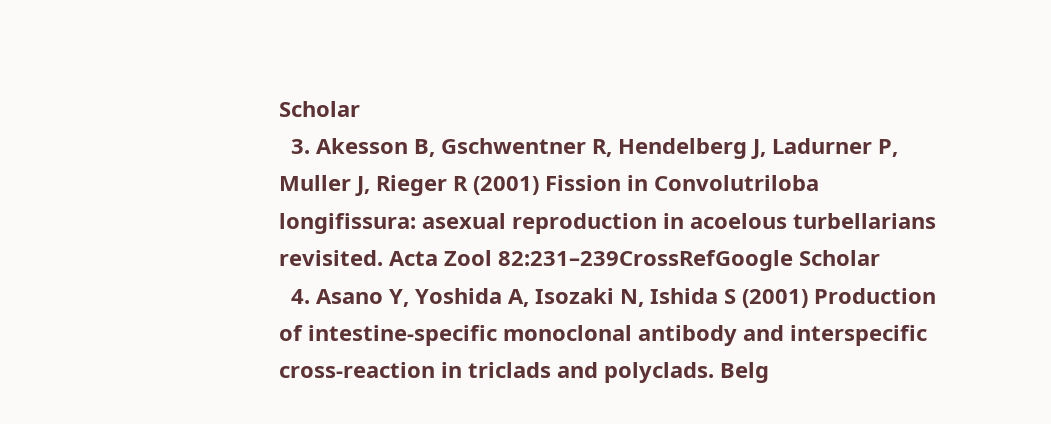Scholar
  3. Akesson B, Gschwentner R, Hendelberg J, Ladurner P, Muller J, Rieger R (2001) Fission in Convolutriloba longifissura: asexual reproduction in acoelous turbellarians revisited. Acta Zool 82:231–239CrossRefGoogle Scholar
  4. Asano Y, Yoshida A, Isozaki N, Ishida S (2001) Production of intestine-specific monoclonal antibody and interspecific cross-reaction in triclads and polyclads. Belg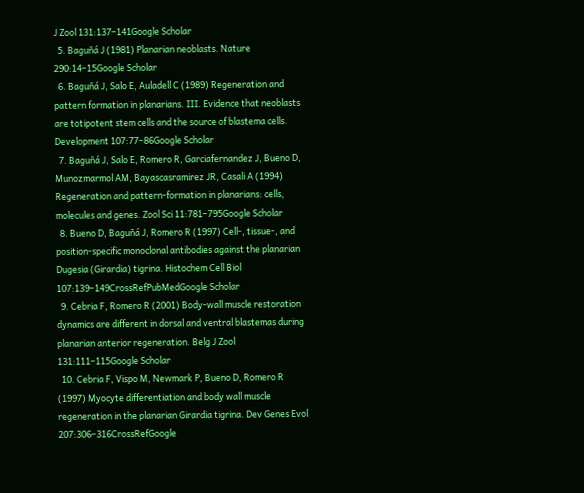J Zool 131:137–141Google Scholar
  5. Baguñá J (1981) Planarian neoblasts. Nature 290:14–15Google Scholar
  6. Baguñá J, Salo E, Auladell C (1989) Regeneration and pattern formation in planarians. III. Evidence that neoblasts are totipotent stem cells and the source of blastema cells. Development 107:77–86Google Scholar
  7. Baguñá J, Salo E, Romero R, Garciafernandez J, Bueno D, Munozmarmol AM, Bayascasramirez JR, Casali A (1994) Regeneration and pattern-formation in planarians: cells, molecules and genes. Zool Sci 11:781–795Google Scholar
  8. Bueno D, Baguñá J, Romero R (1997) Cell-, tissue-, and position-specific monoclonal antibodies against the planarian Dugesia (Girardia) tigrina. Histochem Cell Biol 107:139–149CrossRefPubMedGoogle Scholar
  9. Cebria F, Romero R (2001) Body-wall muscle restoration dynamics are different in dorsal and ventral blastemas during planarian anterior regeneration. Belg J Zool 131:111–115Google Scholar
  10. Cebria F, Vispo M, Newmark P, Bueno D, Romero R (1997) Myocyte differentiation and body wall muscle regeneration in the planarian Girardia tigrina. Dev Genes Evol 207:306–316CrossRefGoogle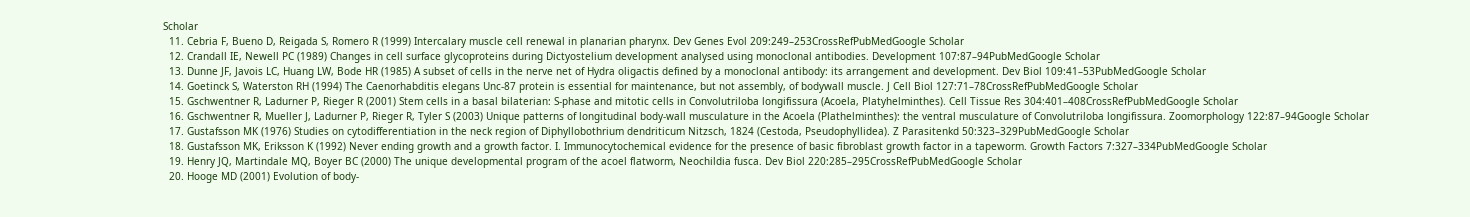Scholar
  11. Cebria F, Bueno D, Reigada S, Romero R (1999) Intercalary muscle cell renewal in planarian pharynx. Dev Genes Evol 209:249–253CrossRefPubMedGoogle Scholar
  12. Crandall IE, Newell PC (1989) Changes in cell surface glycoproteins during Dictyostelium development analysed using monoclonal antibodies. Development 107:87–94PubMedGoogle Scholar
  13. Dunne JF, Javois LC, Huang LW, Bode HR (1985) A subset of cells in the nerve net of Hydra oligactis defined by a monoclonal antibody: its arrangement and development. Dev Biol 109:41–53PubMedGoogle Scholar
  14. Goetinck S, Waterston RH (1994) The Caenorhabditis elegans Unc-87 protein is essential for maintenance, but not assembly, of bodywall muscle. J Cell Biol 127:71–78CrossRefPubMedGoogle Scholar
  15. Gschwentner R, Ladurner P, Rieger R (2001) Stem cells in a basal bilaterian: S-phase and mitotic cells in Convolutriloba longifissura (Acoela, Platyhelminthes). Cell Tissue Res 304:401–408CrossRefPubMedGoogle Scholar
  16. Gschwentner R, Mueller J, Ladurner P, Rieger R, Tyler S (2003) Unique patterns of longitudinal body-wall musculature in the Acoela (Plathelminthes): the ventral musculature of Convolutriloba longifissura. Zoomorphology 122:87–94Google Scholar
  17. Gustafsson MK (1976) Studies on cytodifferentiation in the neck region of Diphyllobothrium dendriticum Nitzsch, 1824 (Cestoda, Pseudophyllidea). Z Parasitenkd 50:323–329PubMedGoogle Scholar
  18. Gustafsson MK, Eriksson K (1992) Never ending growth and a growth factor. I. Immunocytochemical evidence for the presence of basic fibroblast growth factor in a tapeworm. Growth Factors 7:327–334PubMedGoogle Scholar
  19. Henry JQ, Martindale MQ, Boyer BC (2000) The unique developmental program of the acoel flatworm, Neochildia fusca. Dev Biol 220:285–295CrossRefPubMedGoogle Scholar
  20. Hooge MD (2001) Evolution of body-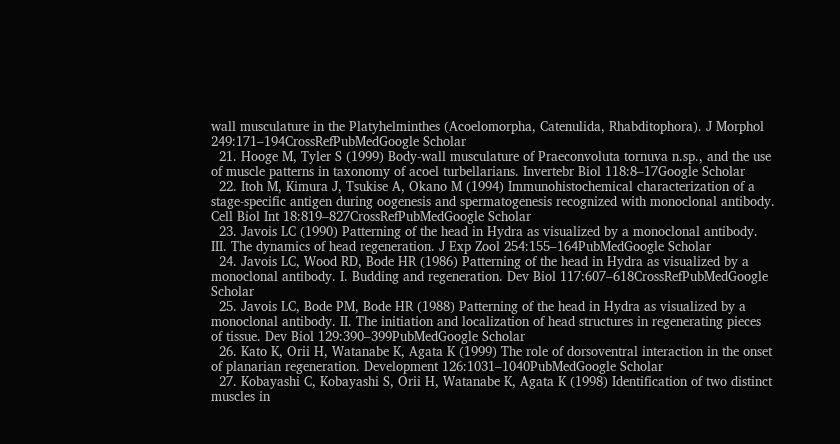wall musculature in the Platyhelminthes (Acoelomorpha, Catenulida, Rhabditophora). J Morphol 249:171–194CrossRefPubMedGoogle Scholar
  21. Hooge M, Tyler S (1999) Body-wall musculature of Praeconvoluta tornuva n.sp., and the use of muscle patterns in taxonomy of acoel turbellarians. Invertebr Biol 118:8–17Google Scholar
  22. Itoh M, Kimura J, Tsukise A, Okano M (1994) Immunohistochemical characterization of a stage-specific antigen during oogenesis and spermatogenesis recognized with monoclonal antibody. Cell Biol Int 18:819–827CrossRefPubMedGoogle Scholar
  23. Javois LC (1990) Patterning of the head in Hydra as visualized by a monoclonal antibody. III. The dynamics of head regeneration. J Exp Zool 254:155–164PubMedGoogle Scholar
  24. Javois LC, Wood RD, Bode HR (1986) Patterning of the head in Hydra as visualized by a monoclonal antibody. I. Budding and regeneration. Dev Biol 117:607–618CrossRefPubMedGoogle Scholar
  25. Javois LC, Bode PM, Bode HR (1988) Patterning of the head in Hydra as visualized by a monoclonal antibody. II. The initiation and localization of head structures in regenerating pieces of tissue. Dev Biol 129:390–399PubMedGoogle Scholar
  26. Kato K, Orii H, Watanabe K, Agata K (1999) The role of dorsoventral interaction in the onset of planarian regeneration. Development 126:1031–1040PubMedGoogle Scholar
  27. Kobayashi C, Kobayashi S, Orii H, Watanabe K, Agata K (1998) Identification of two distinct muscles in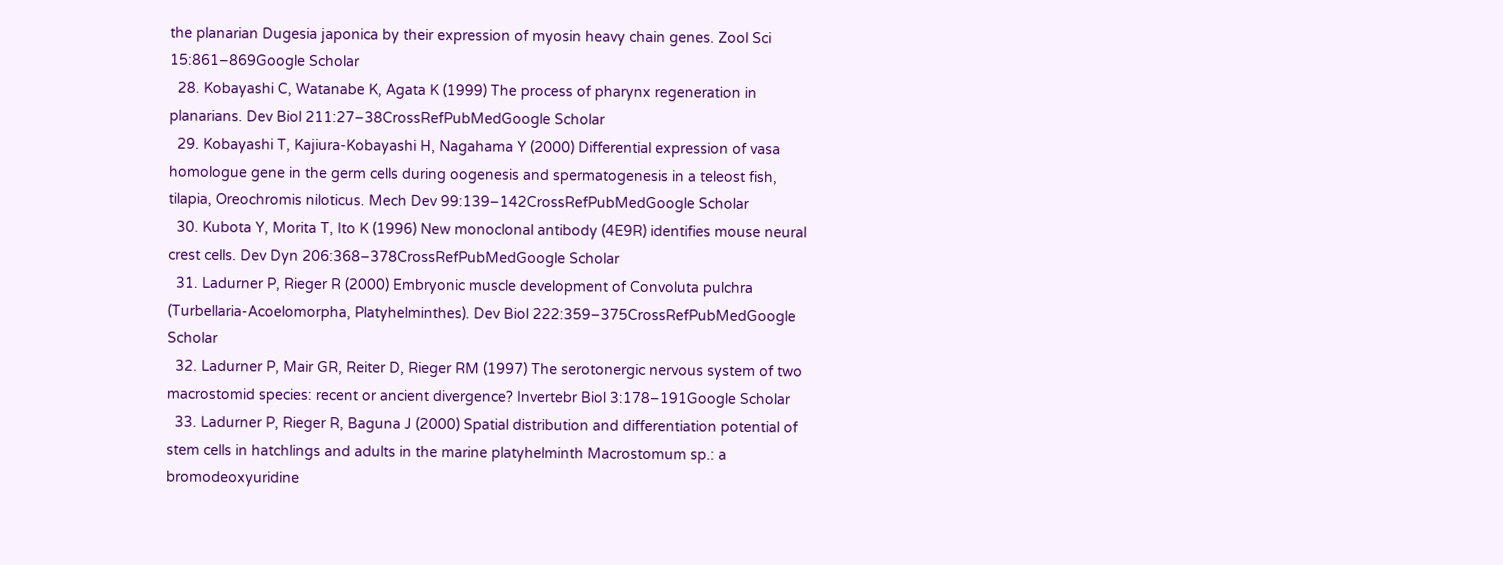the planarian Dugesia japonica by their expression of myosin heavy chain genes. Zool Sci 15:861–869Google Scholar
  28. Kobayashi C, Watanabe K, Agata K (1999) The process of pharynx regeneration in planarians. Dev Biol 211:27–38CrossRefPubMedGoogle Scholar
  29. Kobayashi T, Kajiura-Kobayashi H, Nagahama Y (2000) Differential expression of vasa homologue gene in the germ cells during oogenesis and spermatogenesis in a teleost fish, tilapia, Oreochromis niloticus. Mech Dev 99:139–142CrossRefPubMedGoogle Scholar
  30. Kubota Y, Morita T, Ito K (1996) New monoclonal antibody (4E9R) identifies mouse neural crest cells. Dev Dyn 206:368–378CrossRefPubMedGoogle Scholar
  31. Ladurner P, Rieger R (2000) Embryonic muscle development of Convoluta pulchra (Turbellaria-Acoelomorpha, Platyhelminthes). Dev Biol 222:359–375CrossRefPubMedGoogle Scholar
  32. Ladurner P, Mair GR, Reiter D, Rieger RM (1997) The serotonergic nervous system of two macrostomid species: recent or ancient divergence? Invertebr Biol 3:178–191Google Scholar
  33. Ladurner P, Rieger R, Baguna J (2000) Spatial distribution and differentiation potential of stem cells in hatchlings and adults in the marine platyhelminth Macrostomum sp.: a bromodeoxyuridine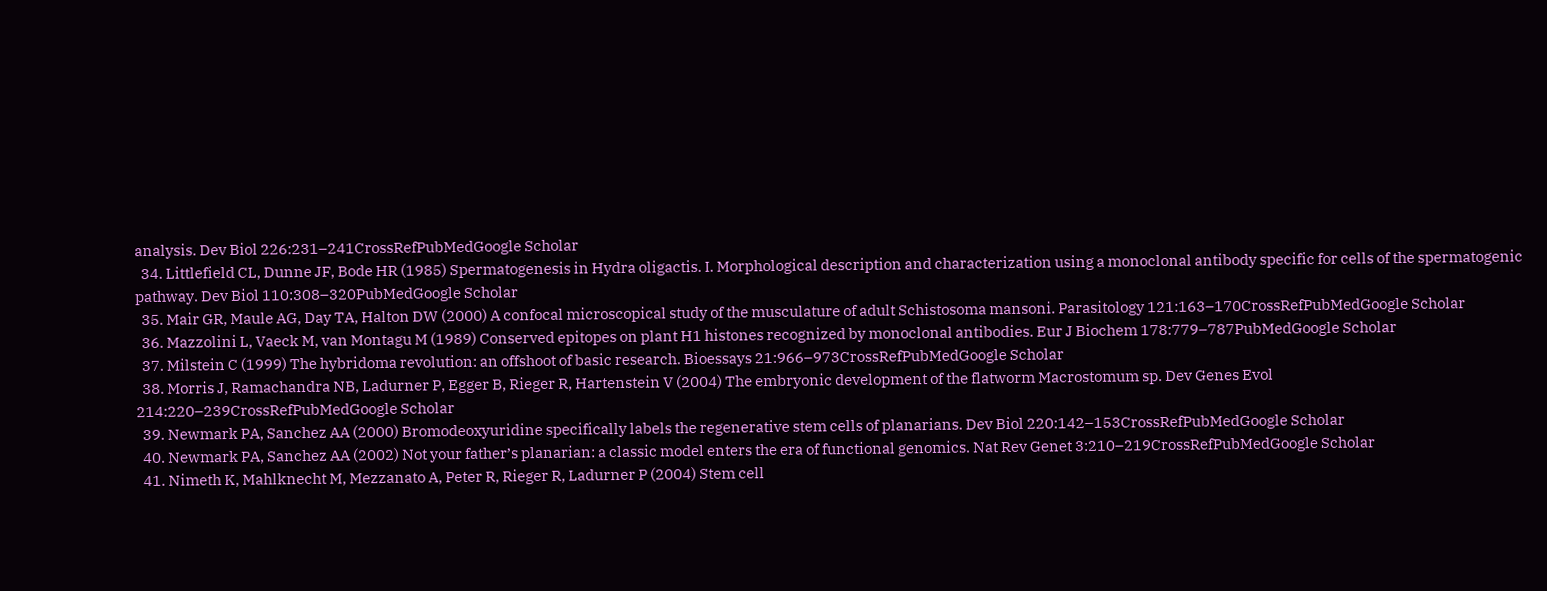analysis. Dev Biol 226:231–241CrossRefPubMedGoogle Scholar
  34. Littlefield CL, Dunne JF, Bode HR (1985) Spermatogenesis in Hydra oligactis. I. Morphological description and characterization using a monoclonal antibody specific for cells of the spermatogenic pathway. Dev Biol 110:308–320PubMedGoogle Scholar
  35. Mair GR, Maule AG, Day TA, Halton DW (2000) A confocal microscopical study of the musculature of adult Schistosoma mansoni. Parasitology 121:163–170CrossRefPubMedGoogle Scholar
  36. Mazzolini L, Vaeck M, van Montagu M (1989) Conserved epitopes on plant H1 histones recognized by monoclonal antibodies. Eur J Biochem 178:779–787PubMedGoogle Scholar
  37. Milstein C (1999) The hybridoma revolution: an offshoot of basic research. Bioessays 21:966–973CrossRefPubMedGoogle Scholar
  38. Morris J, Ramachandra NB, Ladurner P, Egger B, Rieger R, Hartenstein V (2004) The embryonic development of the flatworm Macrostomum sp. Dev Genes Evol 214:220–239CrossRefPubMedGoogle Scholar
  39. Newmark PA, Sanchez AA (2000) Bromodeoxyuridine specifically labels the regenerative stem cells of planarians. Dev Biol 220:142–153CrossRefPubMedGoogle Scholar
  40. Newmark PA, Sanchez AA (2002) Not your father’s planarian: a classic model enters the era of functional genomics. Nat Rev Genet 3:210–219CrossRefPubMedGoogle Scholar
  41. Nimeth K, Mahlknecht M, Mezzanato A, Peter R, Rieger R, Ladurner P (2004) Stem cell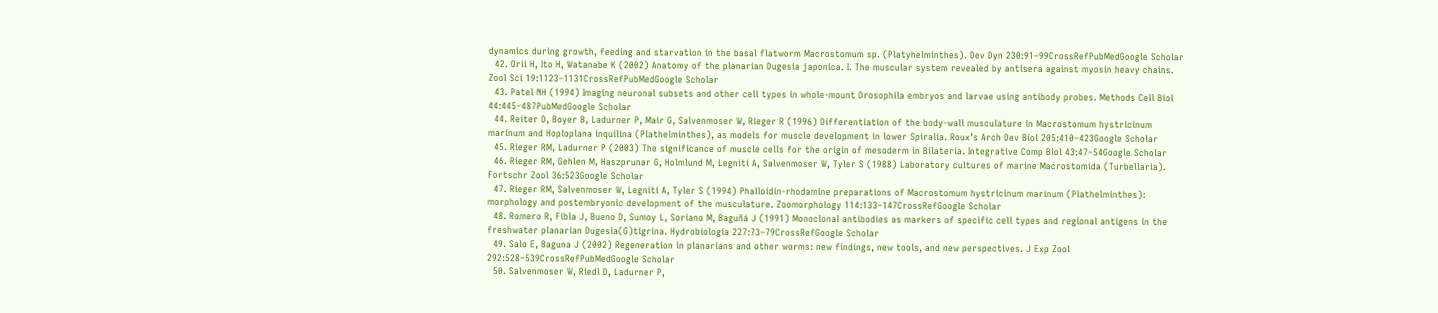dynamics during growth, feeding and starvation in the basal flatworm Macrostomum sp. (Platyhelminthes). Dev Dyn 230:91–99CrossRefPubMedGoogle Scholar
  42. Orii H, Ito H, Watanabe K (2002) Anatomy of the planarian Dugesia japonica. I. The muscular system revealed by antisera against myosin heavy chains. Zool Sci 19:1123–1131CrossRefPubMedGoogle Scholar
  43. Patel NH (1994) Imaging neuronal subsets and other cell types in whole-mount Drosophila embryos and larvae using antibody probes. Methods Cell Biol 44:445–487PubMedGoogle Scholar
  44. Reiter D, Boyer B, Ladurner P, Mair G, Salvenmoser W, Rieger R (1996) Differentiation of the body-wall musculature in Macrostomum hystricinum marinum and Hoploplana inquilina (Plathelminthes), as models for muscle development in lower Spiralia. Roux’s Arch Dev Biol 205:410–423Google Scholar
  45. Rieger RM, Ladurner P (2003) The significance of muscle cells for the origin of mesoderm in Bilateria. Integrative Comp Biol 43:47–54Google Scholar
  46. Rieger RM, Gehlen M, Haszprunar G, Holmlund M, Legniti A, Salvenmoser W, Tyler S (1988) Laboratory cultures of marine Macrostomida (Turbellaria). Fortschr Zool 36:523Google Scholar
  47. Rieger RM, Salvenmoser W, Legniti A, Tyler S (1994) Phalloidin-rhodamine preparations of Macrostomum hystricinum marinum (Plathelminthes): morphology and postembryonic development of the musculature. Zoomorphology 114:133–147CrossRefGoogle Scholar
  48. Romero R, Fibla J, Bueno D, Sumoy L, Soriano M, Baguñá J (1991) Monoclonal antibodies as markers of specific cell types and regional antigens in the freshwater planarian Dugesia(G)tigrina. Hydrobiologia 227:73–79CrossRefGoogle Scholar
  49. Salo E, Baguna J (2002) Regeneration in planarians and other worms: new findings, new tools, and new perspectives. J Exp Zool 292:528–539CrossRefPubMedGoogle Scholar
  50. Salvenmoser W, Riedl D, Ladurner P,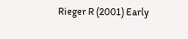Rieger R (2001) Early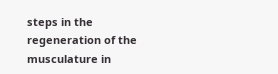steps in the regeneration of the musculature in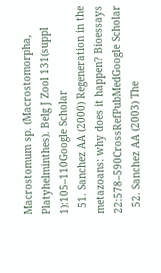Macrostomum sp. (Macrostomorpha, Platyhelminthes). Belg J Zool 131(suppl 1):105–110Google Scholar
  51. Sanchez AA (2000) Regeneration in the metazoans: why does it happen? Bioessays 22:578–590CrossRefPubMedGoogle Scholar
  52. Sanchez AA (2003) The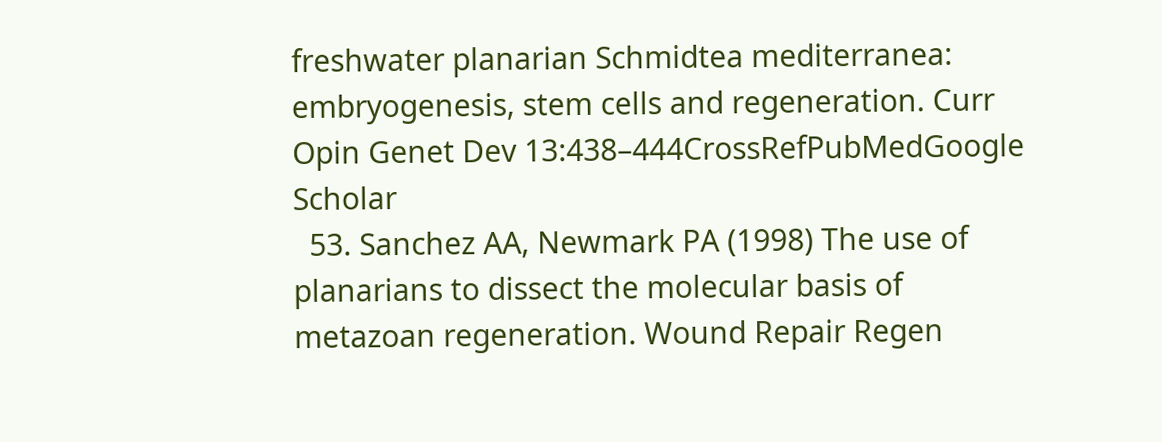freshwater planarian Schmidtea mediterranea: embryogenesis, stem cells and regeneration. Curr Opin Genet Dev 13:438–444CrossRefPubMedGoogle Scholar
  53. Sanchez AA, Newmark PA (1998) The use of planarians to dissect the molecular basis of metazoan regeneration. Wound Repair Regen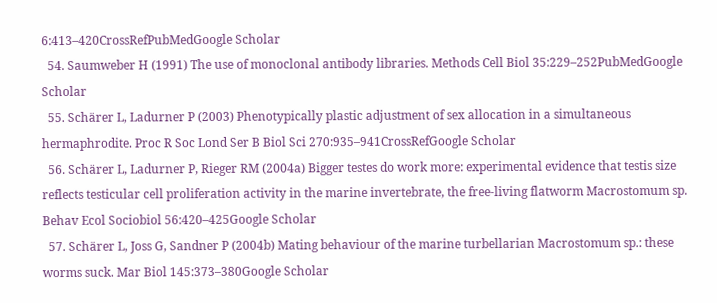6:413–420CrossRefPubMedGoogle Scholar
  54. Saumweber H (1991) The use of monoclonal antibody libraries. Methods Cell Biol 35:229–252PubMedGoogle Scholar
  55. Schärer L, Ladurner P (2003) Phenotypically plastic adjustment of sex allocation in a simultaneous hermaphrodite. Proc R Soc Lond Ser B Biol Sci 270:935–941CrossRefGoogle Scholar
  56. Schärer L, Ladurner P, Rieger RM (2004a) Bigger testes do work more: experimental evidence that testis size reflects testicular cell proliferation activity in the marine invertebrate, the free-living flatworm Macrostomum sp. Behav Ecol Sociobiol 56:420–425Google Scholar
  57. Schärer L, Joss G, Sandner P (2004b) Mating behaviour of the marine turbellarian Macrostomum sp.: these worms suck. Mar Biol 145:373–380Google Scholar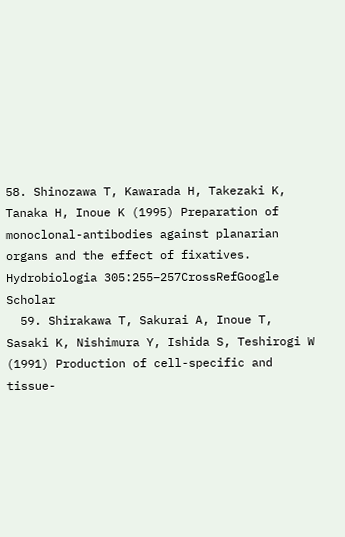58. Shinozawa T, Kawarada H, Takezaki K, Tanaka H, Inoue K (1995) Preparation of monoclonal-antibodies against planarian organs and the effect of fixatives. Hydrobiologia 305:255–257CrossRefGoogle Scholar
  59. Shirakawa T, Sakurai A, Inoue T, Sasaki K, Nishimura Y, Ishida S, Teshirogi W (1991) Production of cell-specific and tissue-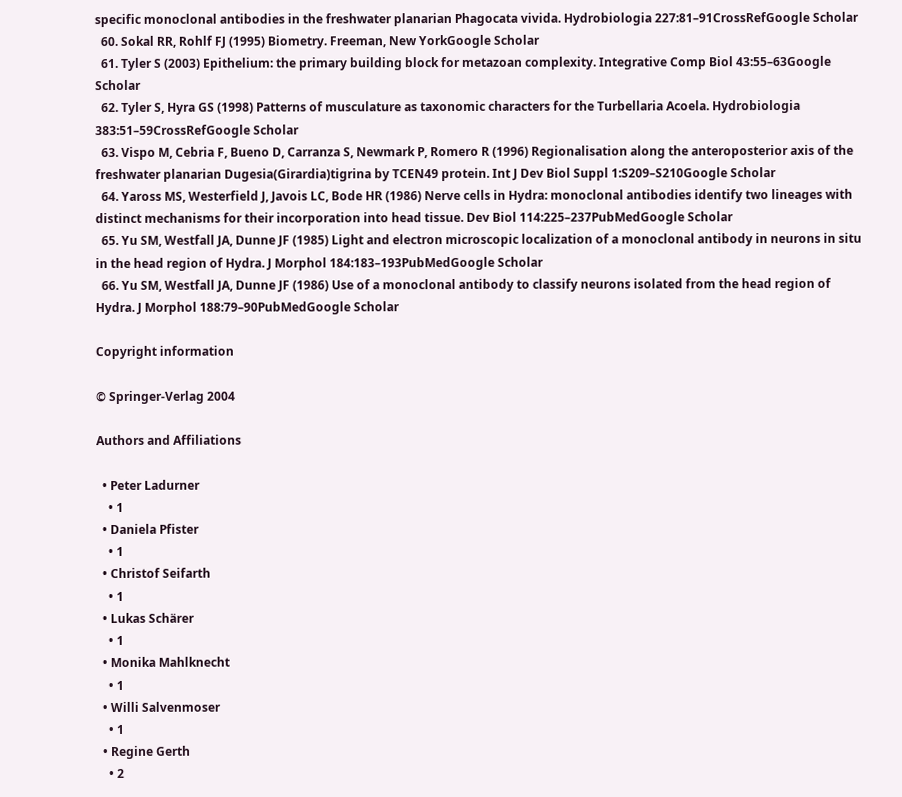specific monoclonal antibodies in the freshwater planarian Phagocata vivida. Hydrobiologia 227:81–91CrossRefGoogle Scholar
  60. Sokal RR, Rohlf FJ (1995) Biometry. Freeman, New YorkGoogle Scholar
  61. Tyler S (2003) Epithelium: the primary building block for metazoan complexity. Integrative Comp Biol 43:55–63Google Scholar
  62. Tyler S, Hyra GS (1998) Patterns of musculature as taxonomic characters for the Turbellaria Acoela. Hydrobiologia 383:51–59CrossRefGoogle Scholar
  63. Vispo M, Cebria F, Bueno D, Carranza S, Newmark P, Romero R (1996) Regionalisation along the anteroposterior axis of the freshwater planarian Dugesia(Girardia)tigrina by TCEN49 protein. Int J Dev Biol Suppl 1:S209–S210Google Scholar
  64. Yaross MS, Westerfield J, Javois LC, Bode HR (1986) Nerve cells in Hydra: monoclonal antibodies identify two lineages with distinct mechanisms for their incorporation into head tissue. Dev Biol 114:225–237PubMedGoogle Scholar
  65. Yu SM, Westfall JA, Dunne JF (1985) Light and electron microscopic localization of a monoclonal antibody in neurons in situ in the head region of Hydra. J Morphol 184:183–193PubMedGoogle Scholar
  66. Yu SM, Westfall JA, Dunne JF (1986) Use of a monoclonal antibody to classify neurons isolated from the head region of Hydra. J Morphol 188:79–90PubMedGoogle Scholar

Copyright information

© Springer-Verlag 2004

Authors and Affiliations

  • Peter Ladurner
    • 1
  • Daniela Pfister
    • 1
  • Christof Seifarth
    • 1
  • Lukas Schärer
    • 1
  • Monika Mahlknecht
    • 1
  • Willi Salvenmoser
    • 1
  • Regine Gerth
    • 2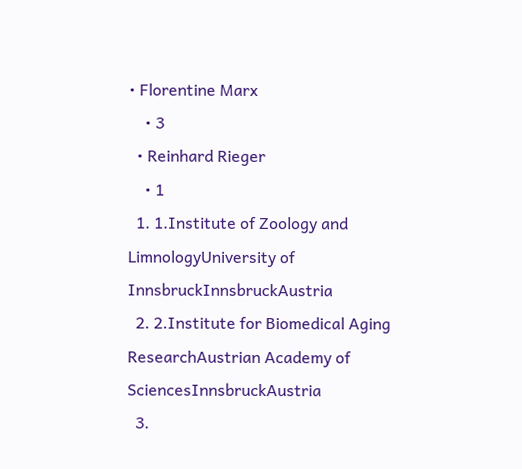• Florentine Marx
    • 3
  • Reinhard Rieger
    • 1
  1. 1.Institute of Zoology and LimnologyUniversity of InnsbruckInnsbruckAustria
  2. 2.Institute for Biomedical Aging ResearchAustrian Academy of SciencesInnsbruckAustria
  3.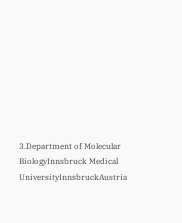3.Department of Molecular BiologyInnsbruck Medical UniversityInnsbruckAustria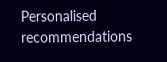Personalised recommendations